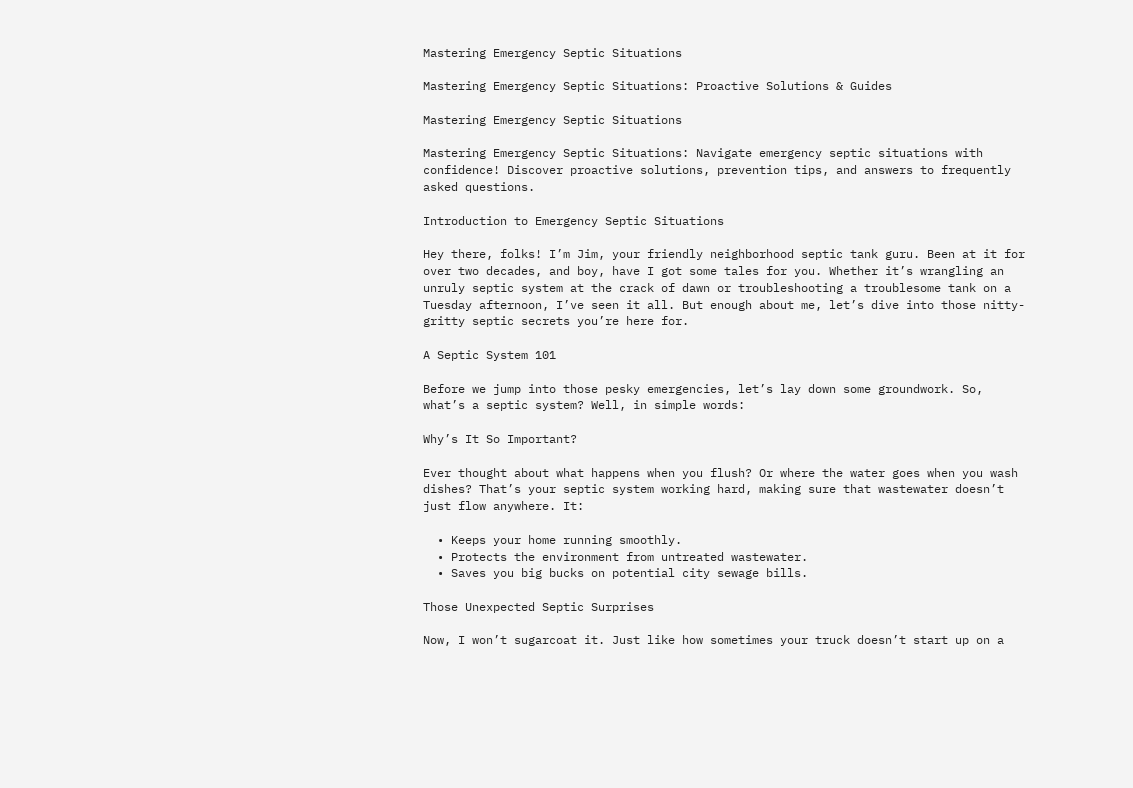Mastering Emergency Septic Situations

Mastering Emergency Septic Situations: Proactive Solutions & Guides

Mastering Emergency Septic Situations

Mastering Emergency Septic Situations: Navigate emergency septic situations with confidence! Discover proactive solutions, prevention tips, and answers to frequently asked questions.

Introduction to Emergency Septic Situations

Hey there, folks! I’m Jim, your friendly neighborhood septic tank guru. Been at it for over two decades, and boy, have I got some tales for you. Whether it’s wrangling an unruly septic system at the crack of dawn or troubleshooting a troublesome tank on a Tuesday afternoon, I’ve seen it all. But enough about me, let’s dive into those nitty-gritty septic secrets you’re here for.

A Septic System 101

Before we jump into those pesky emergencies, let’s lay down some groundwork. So, what’s a septic system? Well, in simple words:

Why’s It So Important?

Ever thought about what happens when you flush? Or where the water goes when you wash dishes? That’s your septic system working hard, making sure that wastewater doesn’t just flow anywhere. It:

  • Keeps your home running smoothly.
  • Protects the environment from untreated wastewater.
  • Saves you big bucks on potential city sewage bills.

Those Unexpected Septic Surprises

Now, I won’t sugarcoat it. Just like how sometimes your truck doesn’t start up on a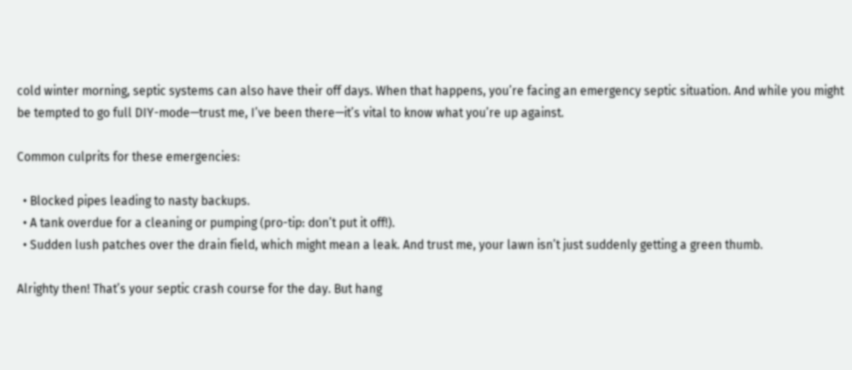cold winter morning, septic systems can also have their off days. When that happens, you’re facing an emergency septic situation. And while you might be tempted to go full DIY-mode—trust me, I’ve been there—it’s vital to know what you’re up against.

Common culprits for these emergencies:

  • Blocked pipes leading to nasty backups.
  • A tank overdue for a cleaning or pumping (pro-tip: don’t put it off!).
  • Sudden lush patches over the drain field, which might mean a leak. And trust me, your lawn isn’t just suddenly getting a green thumb.

Alrighty then! That’s your septic crash course for the day. But hang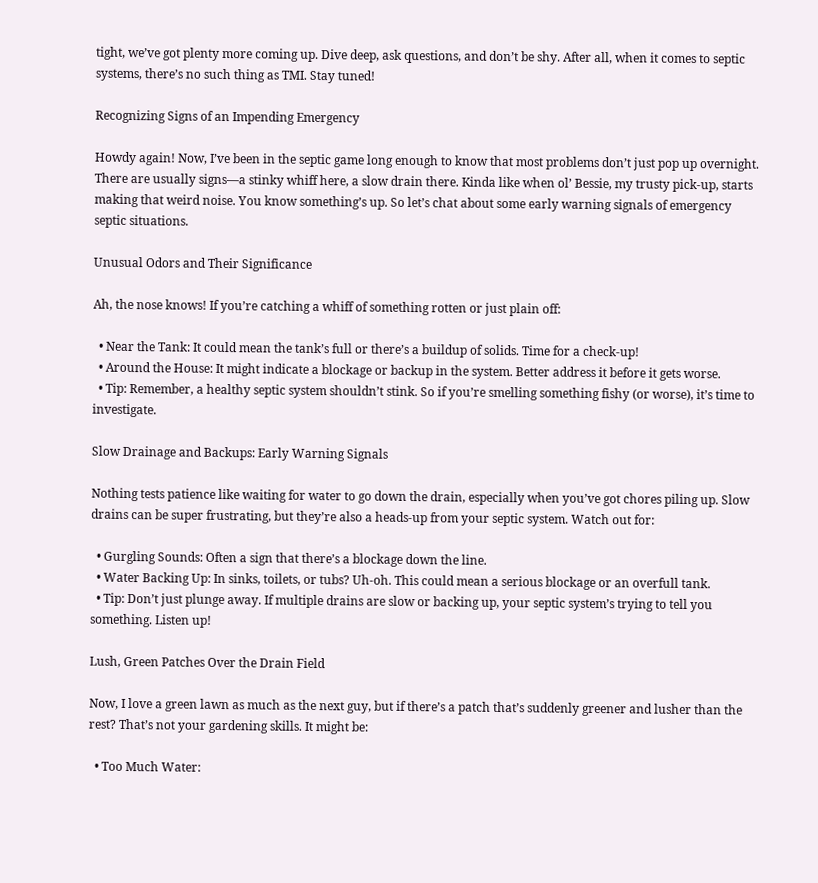tight, we’ve got plenty more coming up. Dive deep, ask questions, and don’t be shy. After all, when it comes to septic systems, there’s no such thing as TMI. Stay tuned!

Recognizing Signs of an Impending Emergency

Howdy again! Now, I’ve been in the septic game long enough to know that most problems don’t just pop up overnight. There are usually signs—a stinky whiff here, a slow drain there. Kinda like when ol’ Bessie, my trusty pick-up, starts making that weird noise. You know something’s up. So let’s chat about some early warning signals of emergency septic situations.

Unusual Odors and Their Significance

Ah, the nose knows! If you’re catching a whiff of something rotten or just plain off:

  • Near the Tank: It could mean the tank’s full or there’s a buildup of solids. Time for a check-up!
  • Around the House: It might indicate a blockage or backup in the system. Better address it before it gets worse.
  • Tip: Remember, a healthy septic system shouldn’t stink. So if you’re smelling something fishy (or worse), it’s time to investigate.

Slow Drainage and Backups: Early Warning Signals

Nothing tests patience like waiting for water to go down the drain, especially when you’ve got chores piling up. Slow drains can be super frustrating, but they’re also a heads-up from your septic system. Watch out for:

  • Gurgling Sounds: Often a sign that there’s a blockage down the line.
  • Water Backing Up: In sinks, toilets, or tubs? Uh-oh. This could mean a serious blockage or an overfull tank.
  • Tip: Don’t just plunge away. If multiple drains are slow or backing up, your septic system’s trying to tell you something. Listen up!

Lush, Green Patches Over the Drain Field

Now, I love a green lawn as much as the next guy, but if there’s a patch that’s suddenly greener and lusher than the rest? That’s not your gardening skills. It might be:

  • Too Much Water: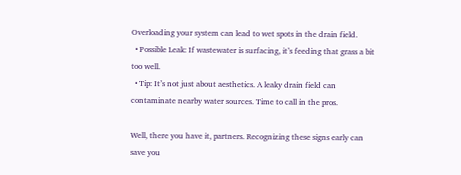Overloading your system can lead to wet spots in the drain field.
  • Possible Leak: If wastewater is surfacing, it’s feeding that grass a bit too well.
  • Tip: It’s not just about aesthetics. A leaky drain field can contaminate nearby water sources. Time to call in the pros.

Well, there you have it, partners. Recognizing these signs early can save you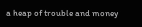a heap of trouble and money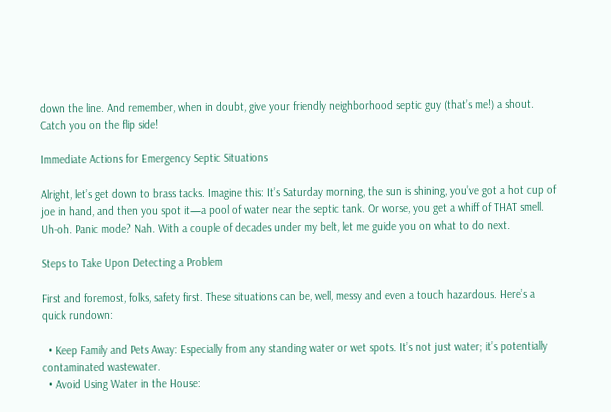down the line. And remember, when in doubt, give your friendly neighborhood septic guy (that’s me!) a shout. Catch you on the flip side!

Immediate Actions for Emergency Septic Situations

Alright, let’s get down to brass tacks. Imagine this: It’s Saturday morning, the sun is shining, you’ve got a hot cup of joe in hand, and then you spot it—a pool of water near the septic tank. Or worse, you get a whiff of THAT smell. Uh-oh. Panic mode? Nah. With a couple of decades under my belt, let me guide you on what to do next.

Steps to Take Upon Detecting a Problem

First and foremost, folks, safety first. These situations can be, well, messy and even a touch hazardous. Here’s a quick rundown:

  • Keep Family and Pets Away: Especially from any standing water or wet spots. It’s not just water; it’s potentially contaminated wastewater.
  • Avoid Using Water in the House: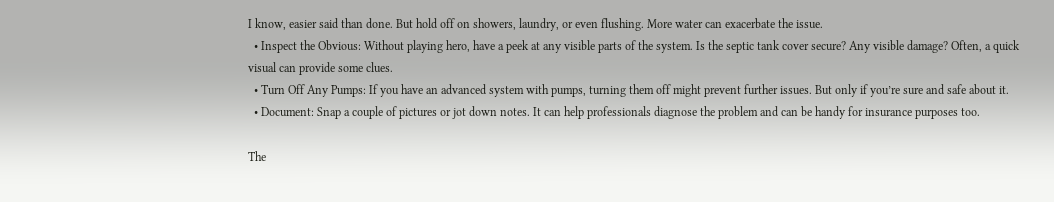I know, easier said than done. But hold off on showers, laundry, or even flushing. More water can exacerbate the issue.
  • Inspect the Obvious: Without playing hero, have a peek at any visible parts of the system. Is the septic tank cover secure? Any visible damage? Often, a quick visual can provide some clues.
  • Turn Off Any Pumps: If you have an advanced system with pumps, turning them off might prevent further issues. But only if you’re sure and safe about it.
  • Document: Snap a couple of pictures or jot down notes. It can help professionals diagnose the problem and can be handy for insurance purposes too.

The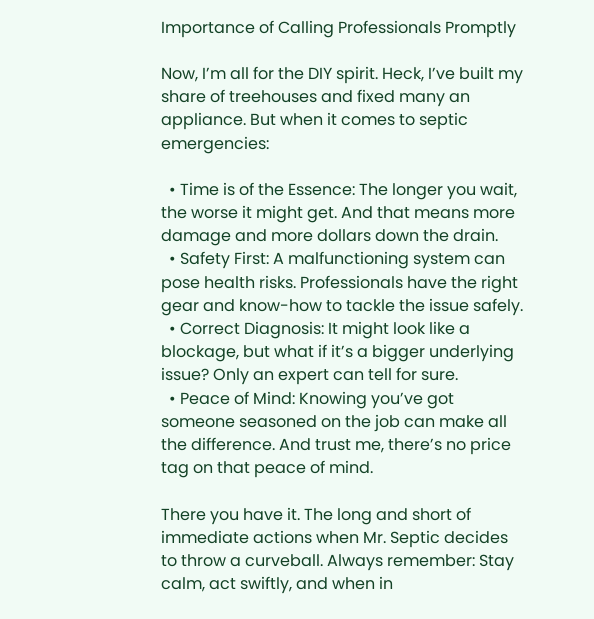Importance of Calling Professionals Promptly

Now, I’m all for the DIY spirit. Heck, I’ve built my share of treehouses and fixed many an appliance. But when it comes to septic emergencies:

  • Time is of the Essence: The longer you wait, the worse it might get. And that means more damage and more dollars down the drain.
  • Safety First: A malfunctioning system can pose health risks. Professionals have the right gear and know-how to tackle the issue safely.
  • Correct Diagnosis: It might look like a blockage, but what if it’s a bigger underlying issue? Only an expert can tell for sure.
  • Peace of Mind: Knowing you’ve got someone seasoned on the job can make all the difference. And trust me, there’s no price tag on that peace of mind.

There you have it. The long and short of immediate actions when Mr. Septic decides to throw a curveball. Always remember: Stay calm, act swiftly, and when in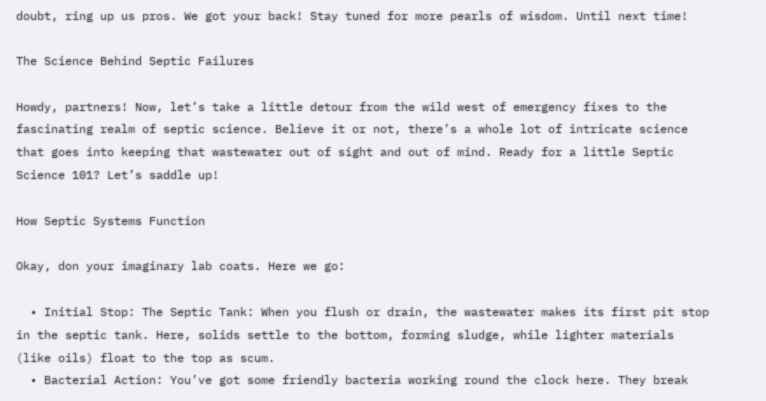doubt, ring up us pros. We got your back! Stay tuned for more pearls of wisdom. Until next time!

The Science Behind Septic Failures

Howdy, partners! Now, let’s take a little detour from the wild west of emergency fixes to the fascinating realm of septic science. Believe it or not, there’s a whole lot of intricate science that goes into keeping that wastewater out of sight and out of mind. Ready for a little Septic Science 101? Let’s saddle up!

How Septic Systems Function

Okay, don your imaginary lab coats. Here we go:

  • Initial Stop: The Septic Tank: When you flush or drain, the wastewater makes its first pit stop in the septic tank. Here, solids settle to the bottom, forming sludge, while lighter materials (like oils) float to the top as scum.
  • Bacterial Action: You’ve got some friendly bacteria working round the clock here. They break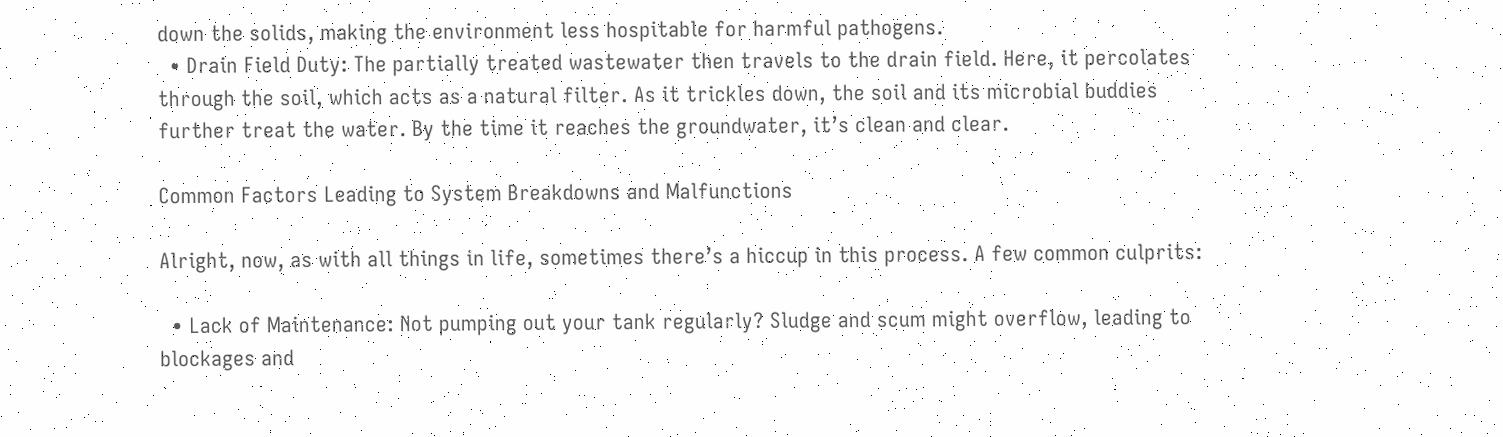down the solids, making the environment less hospitable for harmful pathogens.
  • Drain Field Duty: The partially treated wastewater then travels to the drain field. Here, it percolates through the soil, which acts as a natural filter. As it trickles down, the soil and its microbial buddies further treat the water. By the time it reaches the groundwater, it’s clean and clear.

Common Factors Leading to System Breakdowns and Malfunctions

Alright, now, as with all things in life, sometimes there’s a hiccup in this process. A few common culprits:

  • Lack of Maintenance: Not pumping out your tank regularly? Sludge and scum might overflow, leading to blockages and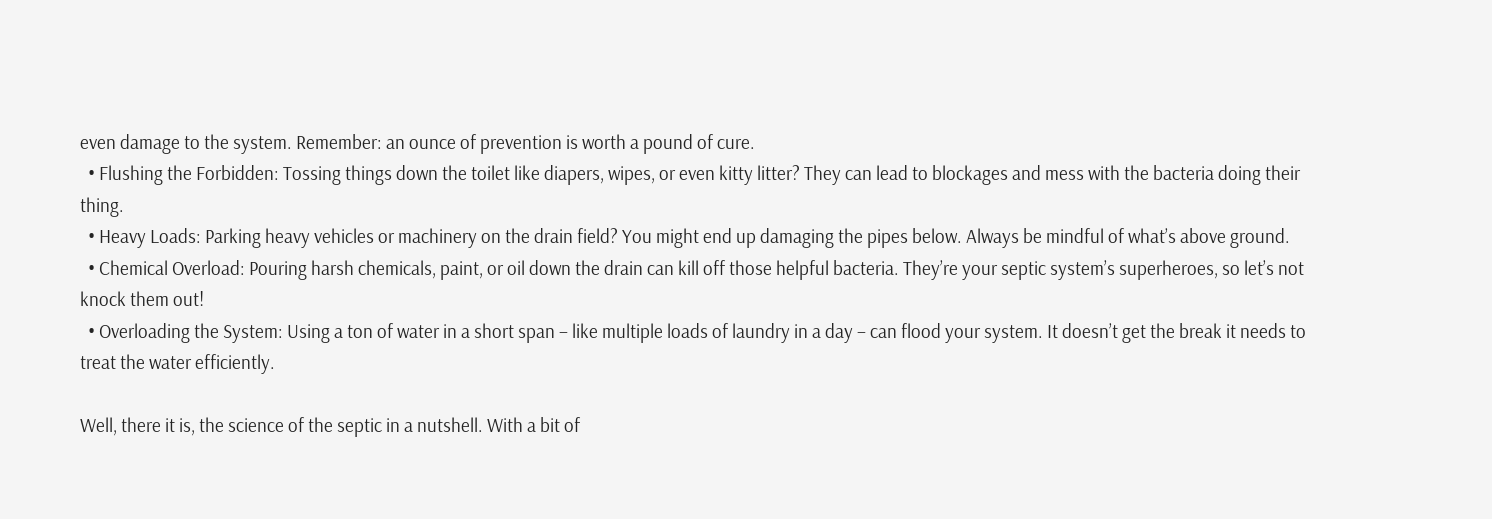even damage to the system. Remember: an ounce of prevention is worth a pound of cure.
  • Flushing the Forbidden: Tossing things down the toilet like diapers, wipes, or even kitty litter? They can lead to blockages and mess with the bacteria doing their thing.
  • Heavy Loads: Parking heavy vehicles or machinery on the drain field? You might end up damaging the pipes below. Always be mindful of what’s above ground.
  • Chemical Overload: Pouring harsh chemicals, paint, or oil down the drain can kill off those helpful bacteria. They’re your septic system’s superheroes, so let’s not knock them out!
  • Overloading the System: Using a ton of water in a short span – like multiple loads of laundry in a day – can flood your system. It doesn’t get the break it needs to treat the water efficiently.

Well, there it is, the science of the septic in a nutshell. With a bit of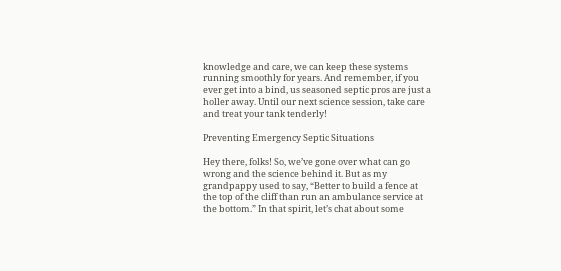knowledge and care, we can keep these systems running smoothly for years. And remember, if you ever get into a bind, us seasoned septic pros are just a holler away. Until our next science session, take care and treat your tank tenderly!

Preventing Emergency Septic Situations

Hey there, folks! So, we’ve gone over what can go wrong and the science behind it. But as my grandpappy used to say, “Better to build a fence at the top of the cliff than run an ambulance service at the bottom.” In that spirit, let’s chat about some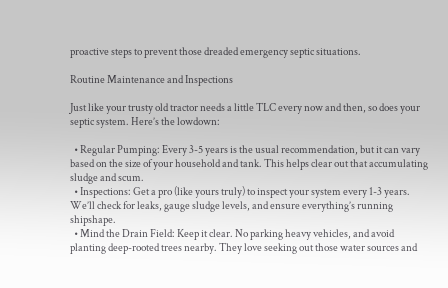proactive steps to prevent those dreaded emergency septic situations.

Routine Maintenance and Inspections

Just like your trusty old tractor needs a little TLC every now and then, so does your septic system. Here’s the lowdown:

  • Regular Pumping: Every 3-5 years is the usual recommendation, but it can vary based on the size of your household and tank. This helps clear out that accumulating sludge and scum.
  • Inspections: Get a pro (like yours truly) to inspect your system every 1-3 years. We’ll check for leaks, gauge sludge levels, and ensure everything’s running shipshape.
  • Mind the Drain Field: Keep it clear. No parking heavy vehicles, and avoid planting deep-rooted trees nearby. They love seeking out those water sources and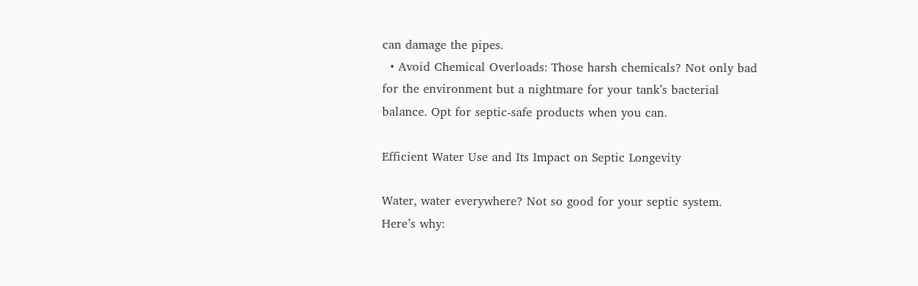can damage the pipes.
  • Avoid Chemical Overloads: Those harsh chemicals? Not only bad for the environment but a nightmare for your tank’s bacterial balance. Opt for septic-safe products when you can.

Efficient Water Use and Its Impact on Septic Longevity

Water, water everywhere? Not so good for your septic system. Here’s why: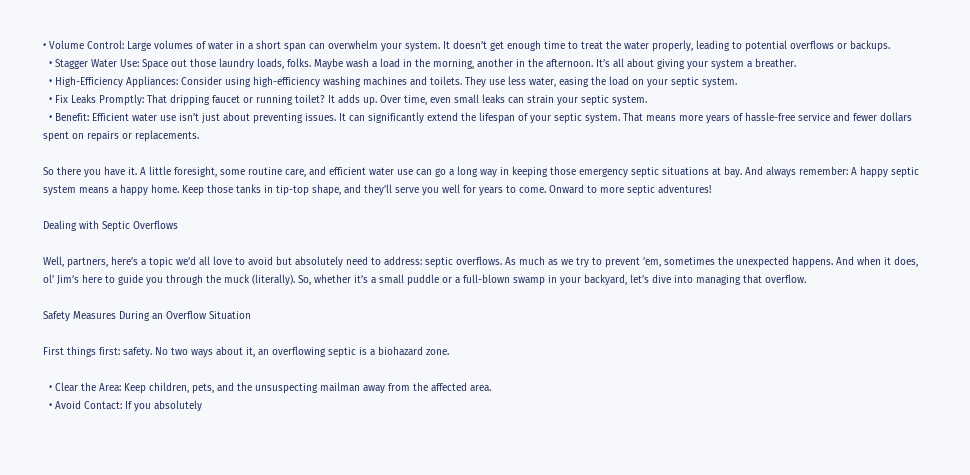• Volume Control: Large volumes of water in a short span can overwhelm your system. It doesn’t get enough time to treat the water properly, leading to potential overflows or backups.
  • Stagger Water Use: Space out those laundry loads, folks. Maybe wash a load in the morning, another in the afternoon. It’s all about giving your system a breather.
  • High-Efficiency Appliances: Consider using high-efficiency washing machines and toilets. They use less water, easing the load on your septic system.
  • Fix Leaks Promptly: That dripping faucet or running toilet? It adds up. Over time, even small leaks can strain your septic system.
  • Benefit: Efficient water use isn’t just about preventing issues. It can significantly extend the lifespan of your septic system. That means more years of hassle-free service and fewer dollars spent on repairs or replacements.

So there you have it. A little foresight, some routine care, and efficient water use can go a long way in keeping those emergency septic situations at bay. And always remember: A happy septic system means a happy home. Keep those tanks in tip-top shape, and they’ll serve you well for years to come. Onward to more septic adventures!

Dealing with Septic Overflows

Well, partners, here’s a topic we’d all love to avoid but absolutely need to address: septic overflows. As much as we try to prevent ’em, sometimes the unexpected happens. And when it does, ol’ Jim’s here to guide you through the muck (literally). So, whether it’s a small puddle or a full-blown swamp in your backyard, let’s dive into managing that overflow.

Safety Measures During an Overflow Situation

First things first: safety. No two ways about it, an overflowing septic is a biohazard zone.

  • Clear the Area: Keep children, pets, and the unsuspecting mailman away from the affected area.
  • Avoid Contact: If you absolutely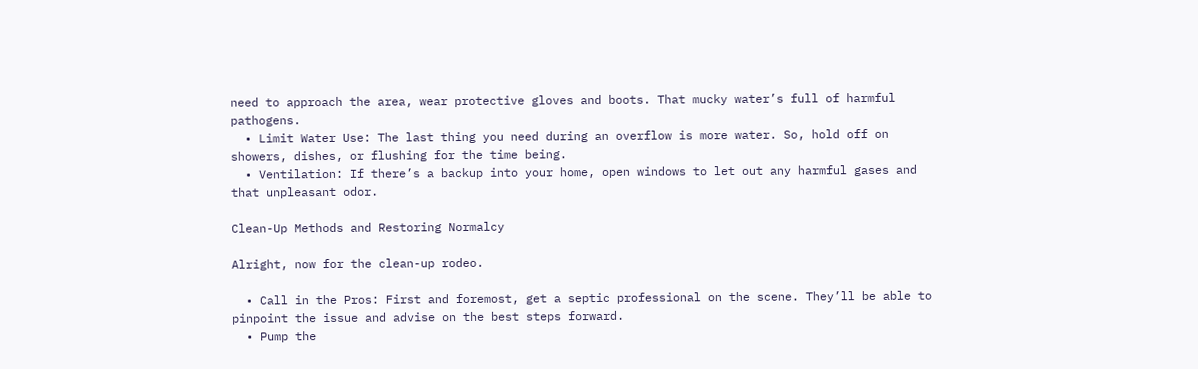need to approach the area, wear protective gloves and boots. That mucky water’s full of harmful pathogens.
  • Limit Water Use: The last thing you need during an overflow is more water. So, hold off on showers, dishes, or flushing for the time being.
  • Ventilation: If there’s a backup into your home, open windows to let out any harmful gases and that unpleasant odor.

Clean-Up Methods and Restoring Normalcy

Alright, now for the clean-up rodeo.

  • Call in the Pros: First and foremost, get a septic professional on the scene. They’ll be able to pinpoint the issue and advise on the best steps forward.
  • Pump the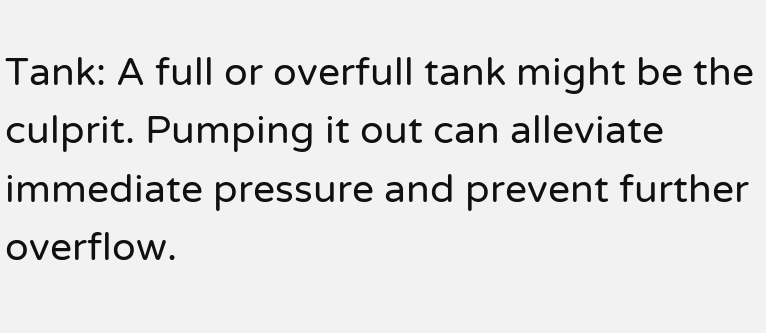Tank: A full or overfull tank might be the culprit. Pumping it out can alleviate immediate pressure and prevent further overflow.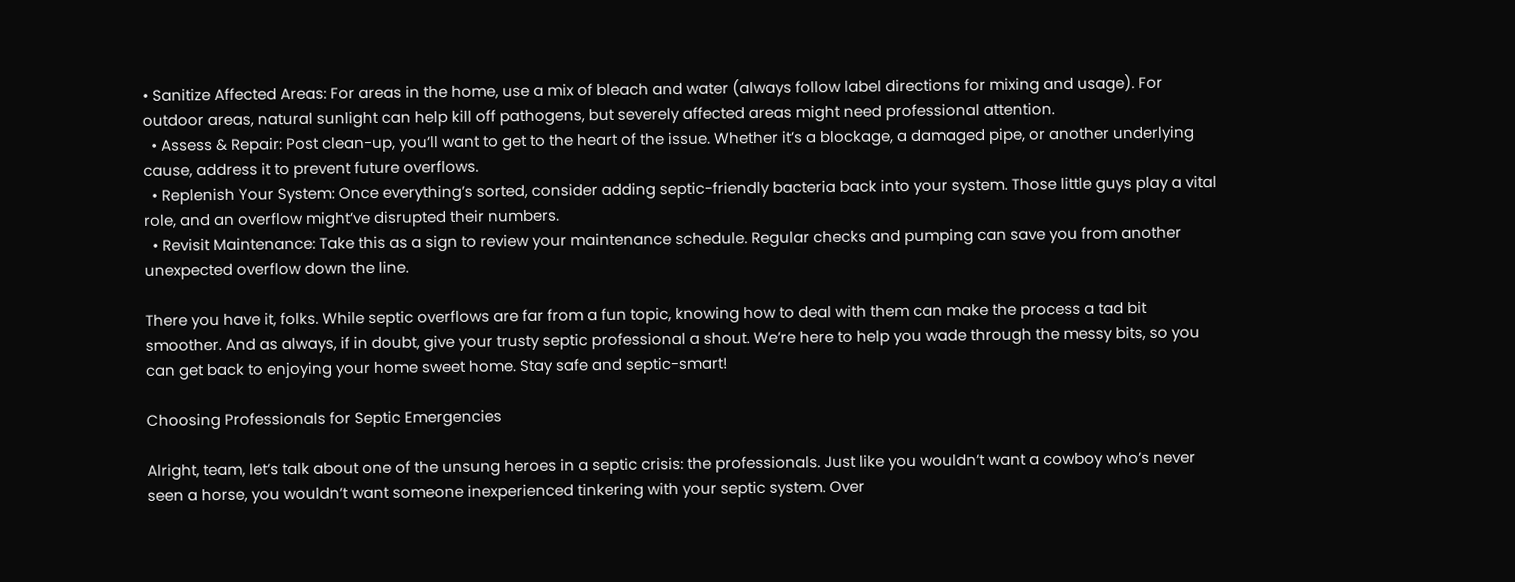• Sanitize Affected Areas: For areas in the home, use a mix of bleach and water (always follow label directions for mixing and usage). For outdoor areas, natural sunlight can help kill off pathogens, but severely affected areas might need professional attention.
  • Assess & Repair: Post clean-up, you’ll want to get to the heart of the issue. Whether it’s a blockage, a damaged pipe, or another underlying cause, address it to prevent future overflows.
  • Replenish Your System: Once everything’s sorted, consider adding septic-friendly bacteria back into your system. Those little guys play a vital role, and an overflow might’ve disrupted their numbers.
  • Revisit Maintenance: Take this as a sign to review your maintenance schedule. Regular checks and pumping can save you from another unexpected overflow down the line.

There you have it, folks. While septic overflows are far from a fun topic, knowing how to deal with them can make the process a tad bit smoother. And as always, if in doubt, give your trusty septic professional a shout. We’re here to help you wade through the messy bits, so you can get back to enjoying your home sweet home. Stay safe and septic-smart!

Choosing Professionals for Septic Emergencies

Alright, team, let’s talk about one of the unsung heroes in a septic crisis: the professionals. Just like you wouldn’t want a cowboy who’s never seen a horse, you wouldn’t want someone inexperienced tinkering with your septic system. Over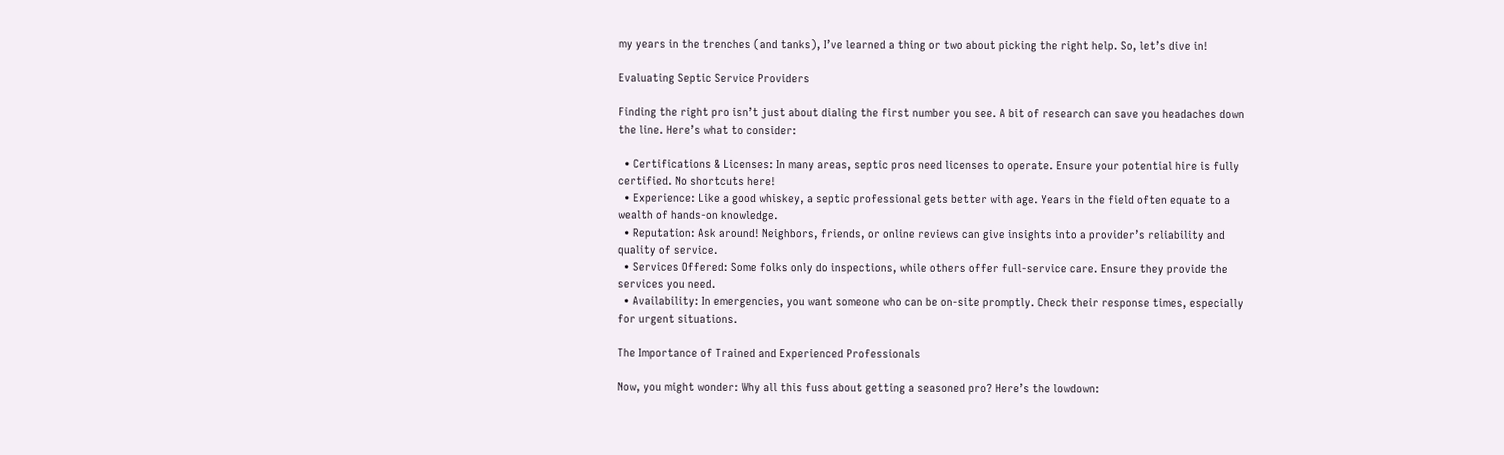my years in the trenches (and tanks), I’ve learned a thing or two about picking the right help. So, let’s dive in!

Evaluating Septic Service Providers

Finding the right pro isn’t just about dialing the first number you see. A bit of research can save you headaches down the line. Here’s what to consider:

  • Certifications & Licenses: In many areas, septic pros need licenses to operate. Ensure your potential hire is fully certified. No shortcuts here!
  • Experience: Like a good whiskey, a septic professional gets better with age. Years in the field often equate to a wealth of hands-on knowledge.
  • Reputation: Ask around! Neighbors, friends, or online reviews can give insights into a provider’s reliability and quality of service.
  • Services Offered: Some folks only do inspections, while others offer full-service care. Ensure they provide the services you need.
  • Availability: In emergencies, you want someone who can be on-site promptly. Check their response times, especially for urgent situations.

The Importance of Trained and Experienced Professionals

Now, you might wonder: Why all this fuss about getting a seasoned pro? Here’s the lowdown: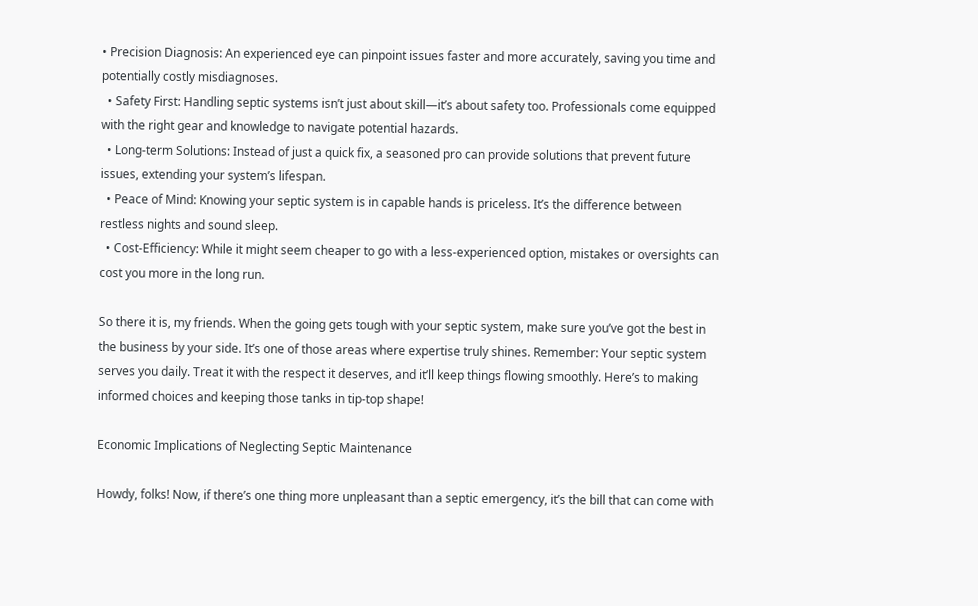• Precision Diagnosis: An experienced eye can pinpoint issues faster and more accurately, saving you time and potentially costly misdiagnoses.
  • Safety First: Handling septic systems isn’t just about skill—it’s about safety too. Professionals come equipped with the right gear and knowledge to navigate potential hazards.
  • Long-term Solutions: Instead of just a quick fix, a seasoned pro can provide solutions that prevent future issues, extending your system’s lifespan.
  • Peace of Mind: Knowing your septic system is in capable hands is priceless. It’s the difference between restless nights and sound sleep.
  • Cost-Efficiency: While it might seem cheaper to go with a less-experienced option, mistakes or oversights can cost you more in the long run.

So there it is, my friends. When the going gets tough with your septic system, make sure you’ve got the best in the business by your side. It’s one of those areas where expertise truly shines. Remember: Your septic system serves you daily. Treat it with the respect it deserves, and it’ll keep things flowing smoothly. Here’s to making informed choices and keeping those tanks in tip-top shape!

Economic Implications of Neglecting Septic Maintenance

Howdy, folks! Now, if there’s one thing more unpleasant than a septic emergency, it’s the bill that can come with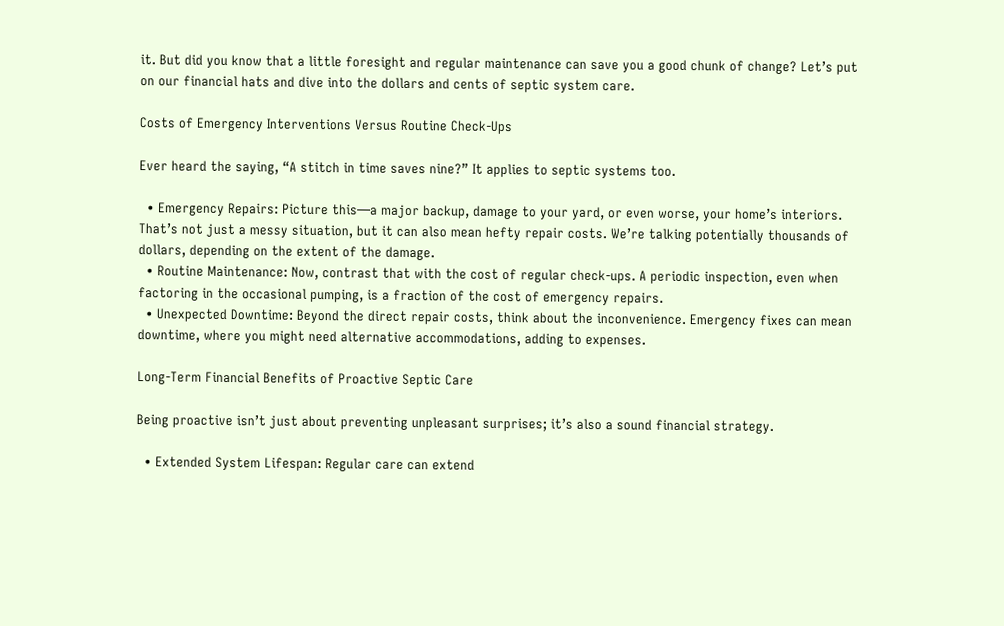it. But did you know that a little foresight and regular maintenance can save you a good chunk of change? Let’s put on our financial hats and dive into the dollars and cents of septic system care.

Costs of Emergency Interventions Versus Routine Check-Ups

Ever heard the saying, “A stitch in time saves nine?” It applies to septic systems too.

  • Emergency Repairs: Picture this—a major backup, damage to your yard, or even worse, your home’s interiors. That’s not just a messy situation, but it can also mean hefty repair costs. We’re talking potentially thousands of dollars, depending on the extent of the damage.
  • Routine Maintenance: Now, contrast that with the cost of regular check-ups. A periodic inspection, even when factoring in the occasional pumping, is a fraction of the cost of emergency repairs.
  • Unexpected Downtime: Beyond the direct repair costs, think about the inconvenience. Emergency fixes can mean downtime, where you might need alternative accommodations, adding to expenses.

Long-Term Financial Benefits of Proactive Septic Care

Being proactive isn’t just about preventing unpleasant surprises; it’s also a sound financial strategy.

  • Extended System Lifespan: Regular care can extend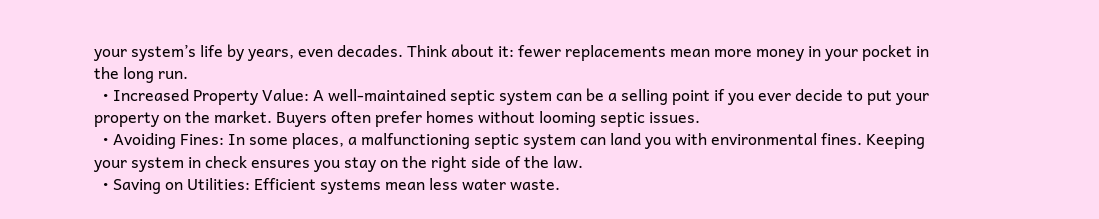your system’s life by years, even decades. Think about it: fewer replacements mean more money in your pocket in the long run.
  • Increased Property Value: A well-maintained septic system can be a selling point if you ever decide to put your property on the market. Buyers often prefer homes without looming septic issues.
  • Avoiding Fines: In some places, a malfunctioning septic system can land you with environmental fines. Keeping your system in check ensures you stay on the right side of the law.
  • Saving on Utilities: Efficient systems mean less water waste.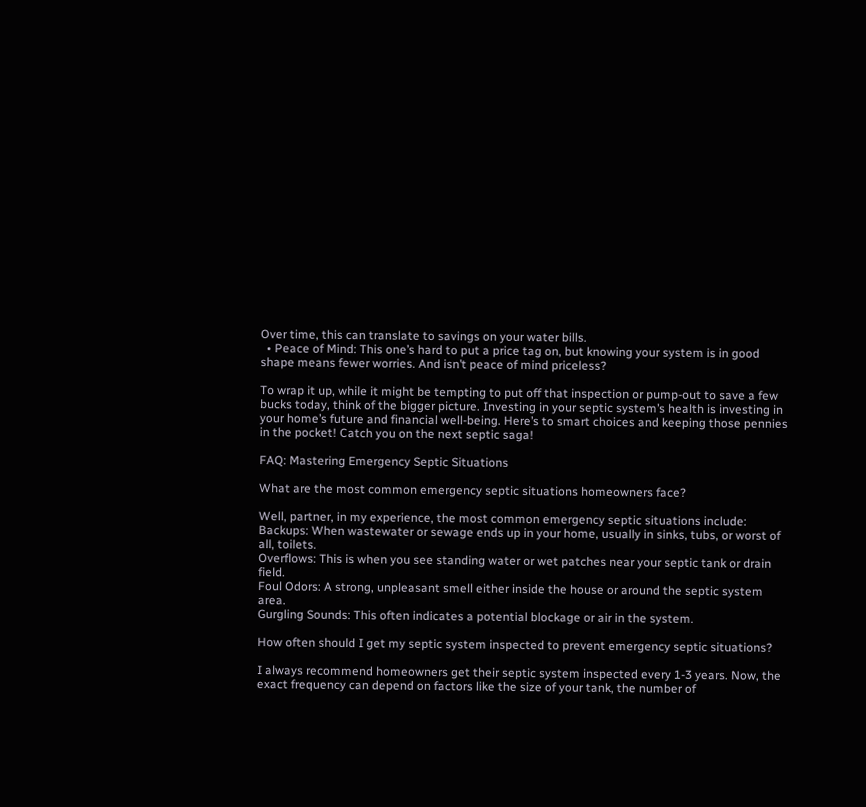Over time, this can translate to savings on your water bills.
  • Peace of Mind: This one’s hard to put a price tag on, but knowing your system is in good shape means fewer worries. And isn’t peace of mind priceless?

To wrap it up, while it might be tempting to put off that inspection or pump-out to save a few bucks today, think of the bigger picture. Investing in your septic system’s health is investing in your home’s future and financial well-being. Here’s to smart choices and keeping those pennies in the pocket! Catch you on the next septic saga!

FAQ: Mastering Emergency Septic Situations

What are the most common emergency septic situations homeowners face?

Well, partner, in my experience, the most common emergency septic situations include:
Backups: When wastewater or sewage ends up in your home, usually in sinks, tubs, or worst of all, toilets.
Overflows: This is when you see standing water or wet patches near your septic tank or drain field.
Foul Odors: A strong, unpleasant smell either inside the house or around the septic system area.
Gurgling Sounds: This often indicates a potential blockage or air in the system.

How often should I get my septic system inspected to prevent emergency septic situations?

I always recommend homeowners get their septic system inspected every 1-3 years. Now, the exact frequency can depend on factors like the size of your tank, the number of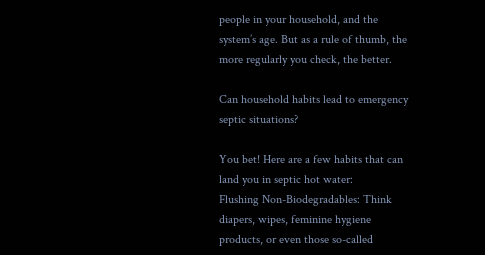people in your household, and the system’s age. But as a rule of thumb, the more regularly you check, the better.

Can household habits lead to emergency septic situations?

You bet! Here are a few habits that can land you in septic hot water:
Flushing Non-Biodegradables: Think diapers, wipes, feminine hygiene products, or even those so-called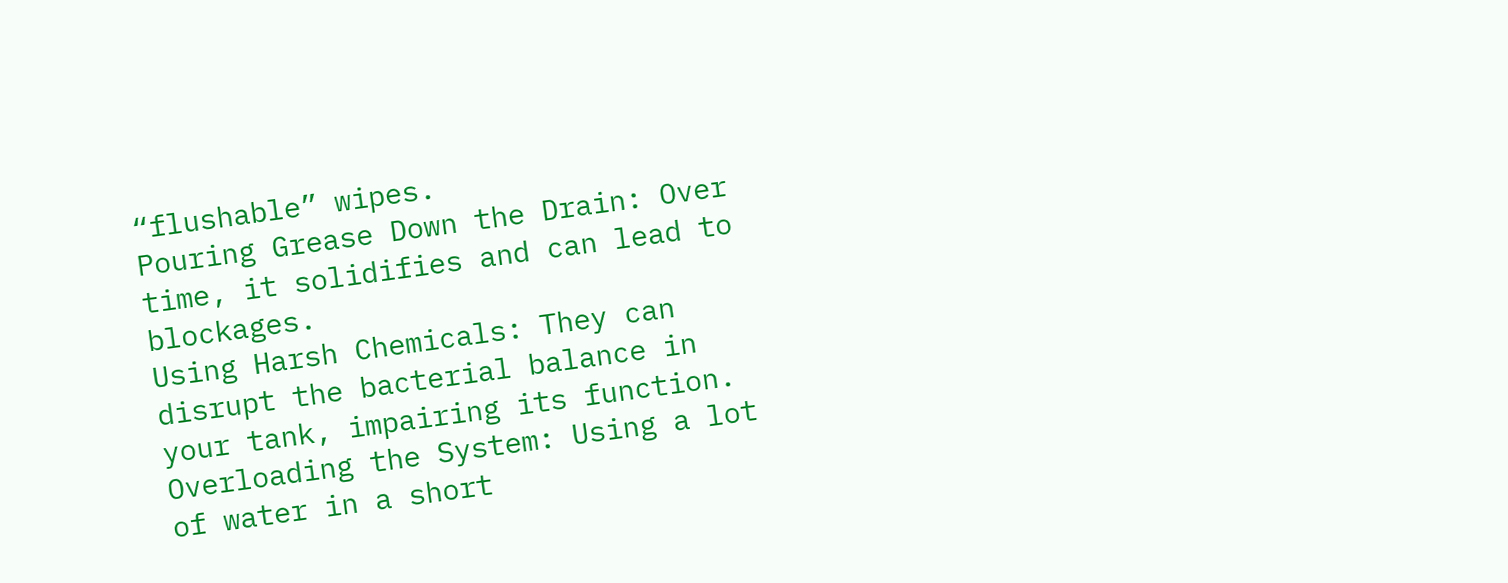“flushable” wipes.
Pouring Grease Down the Drain: Over time, it solidifies and can lead to blockages.
Using Harsh Chemicals: They can disrupt the bacterial balance in your tank, impairing its function.
Overloading the System: Using a lot of water in a short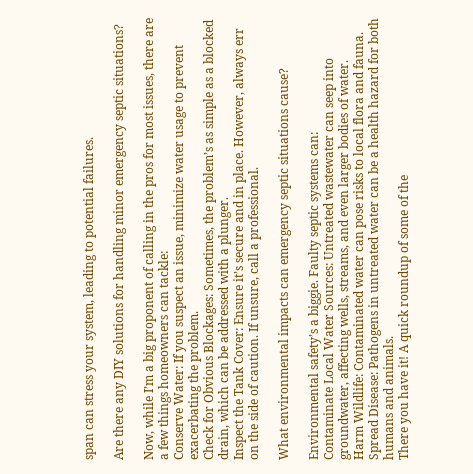span can stress your system, leading to potential failures.

Are there any DIY solutions for handling minor emergency septic situations?

Now, while I’m a big proponent of calling in the pros for most issues, there are a few things homeowners can tackle:
Conserve Water: If you suspect an issue, minimize water usage to prevent exacerbating the problem.
Check for Obvious Blockages: Sometimes, the problem’s as simple as a blocked drain, which can be addressed with a plunger.
Inspect the Tank Cover: Ensure it’s secure and in place. However, always err on the side of caution. If unsure, call a professional.

What environmental impacts can emergency septic situations cause?

Environmental safety’s a biggie. Faulty septic systems can:
Contaminate Local Water Sources: Untreated wastewater can seep into groundwater, affecting wells, streams, and even larger bodies of water.
Harm Wildlife: Contaminated water can pose risks to local flora and fauna.
Spread Disease: Pathogens in untreated water can be a health hazard for both humans and animals.
There you have it! A quick roundup of some of the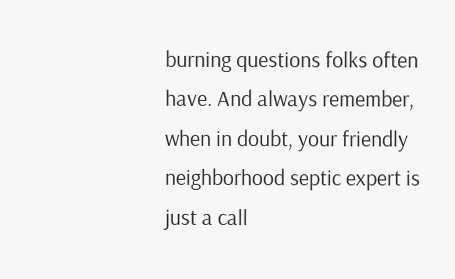burning questions folks often have. And always remember, when in doubt, your friendly neighborhood septic expert is just a call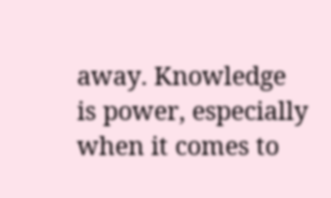away. Knowledge is power, especially when it comes to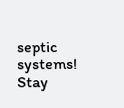septic systems! Stay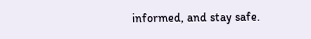informed, and stay safe.